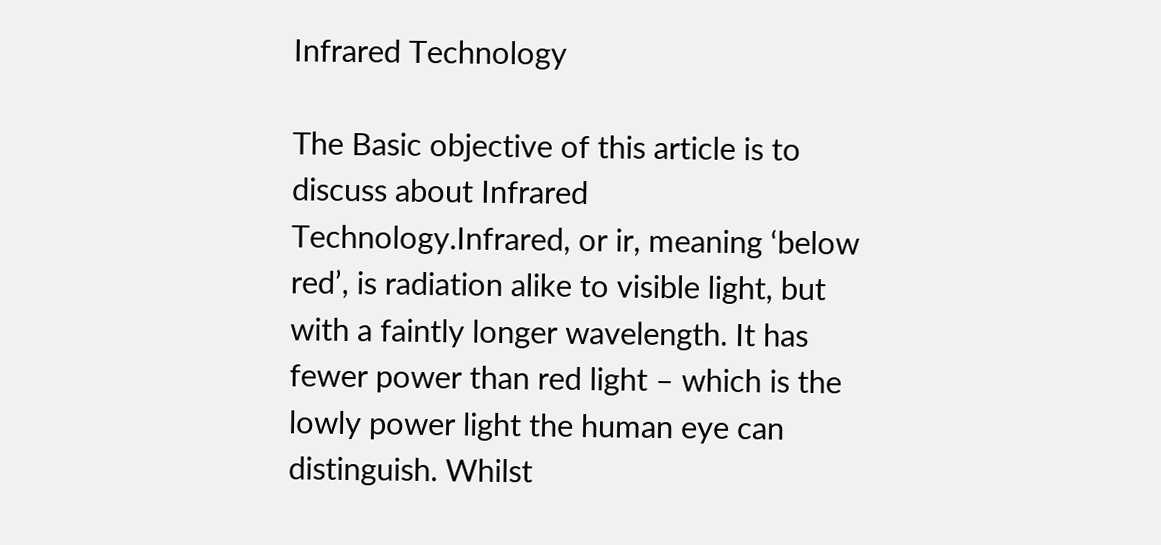Infrared Technology

The Basic objective of this article is to discuss about Infrared Technology.Infrared, or ir, meaning ‘below red’, is radiation alike to visible light, but with a faintly longer wavelength. It has fewer power than red light – which is the lowly power light the human eye can distinguish. Whilst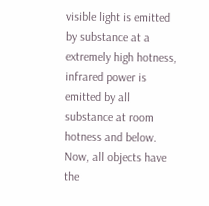visible light is emitted by substance at a extremely high hotness, infrared power is emitted by all substance at room hotness and below. Now, all objects have the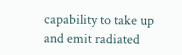capability to take up and emit radiated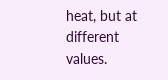heat, but at different values.